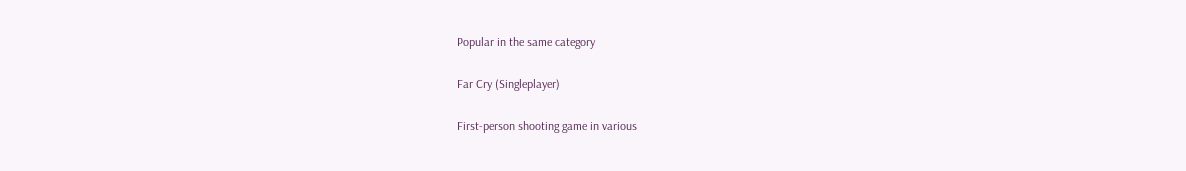Popular in the same category

Far Cry (Singleplayer)

First-person shooting game in various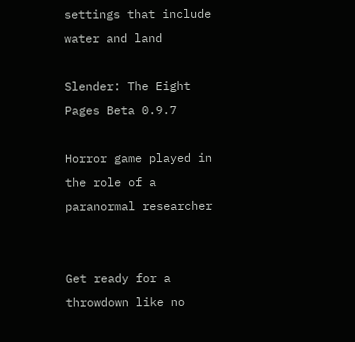settings that include water and land

Slender: The Eight Pages Beta 0.9.7

Horror game played in the role of a paranormal researcher


Get ready for a throwdown like no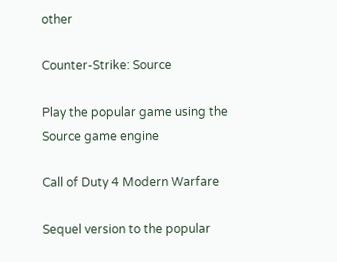other

Counter-Strike: Source

Play the popular game using the Source game engine

Call of Duty 4 Modern Warfare

Sequel version to the popular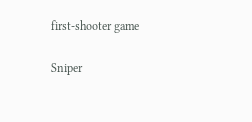first-shooter game

Sniper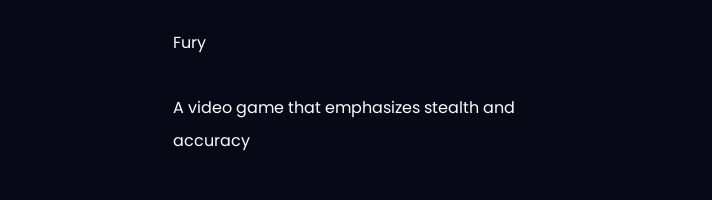Fury

A video game that emphasizes stealth and accuracy